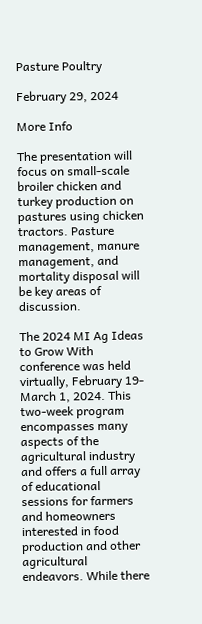Pasture Poultry

February 29, 2024

More Info

The presentation will focus on small-scale broiler chicken and turkey production on pastures using chicken tractors. Pasture management, manure management, and mortality disposal will be key areas of discussion.

The 2024 MI Ag Ideas to Grow With conference was held virtually, February 19-March 1, 2024. This two-week program encompasses many aspects of the agricultural industry and offers a full array of educational sessions for farmers and homeowners interested in food production and other agricultural endeavors. While there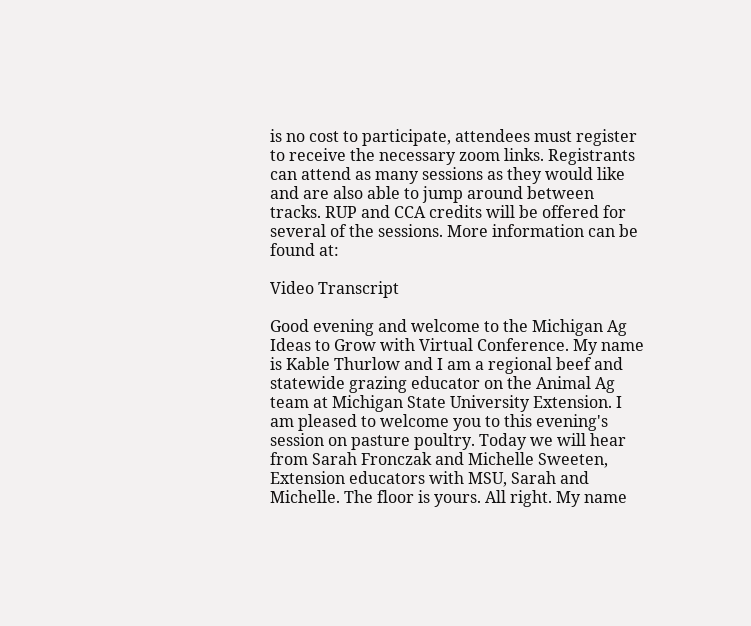is no cost to participate, attendees must register to receive the necessary zoom links. Registrants can attend as many sessions as they would like and are also able to jump around between tracks. RUP and CCA credits will be offered for several of the sessions. More information can be found at:

Video Transcript

Good evening and welcome to the Michigan Ag Ideas to Grow with Virtual Conference. My name is Kable Thurlow and I am a regional beef and statewide grazing educator on the Animal Ag team at Michigan State University Extension. I am pleased to welcome you to this evening's session on pasture poultry. Today we will hear from Sarah Fronczak and Michelle Sweeten, Extension educators with MSU, Sarah and Michelle. The floor is yours. All right. My name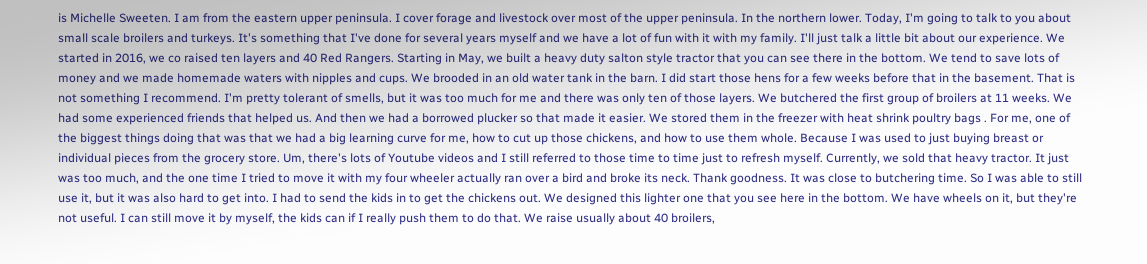is Michelle Sweeten. I am from the eastern upper peninsula. I cover forage and livestock over most of the upper peninsula. In the northern lower. Today, I'm going to talk to you about small scale broilers and turkeys. It's something that I've done for several years myself and we have a lot of fun with it with my family. I'll just talk a little bit about our experience. We started in 2016, we co raised ten layers and 40 Red Rangers. Starting in May, we built a heavy duty salton style tractor that you can see there in the bottom. We tend to save lots of money and we made homemade waters with nipples and cups. We brooded in an old water tank in the barn. I did start those hens for a few weeks before that in the basement. That is not something I recommend. I'm pretty tolerant of smells, but it was too much for me and there was only ten of those layers. We butchered the first group of broilers at 11 weeks. We had some experienced friends that helped us. And then we had a borrowed plucker so that made it easier. We stored them in the freezer with heat shrink poultry bags . For me, one of the biggest things doing that was that we had a big learning curve for me, how to cut up those chickens, and how to use them whole. Because I was used to just buying breast or individual pieces from the grocery store. Um, there's lots of Youtube videos and I still referred to those time to time just to refresh myself. Currently, we sold that heavy tractor. It just was too much, and the one time I tried to move it with my four wheeler actually ran over a bird and broke its neck. Thank goodness. It was close to butchering time. So I was able to still use it, but it was also hard to get into. I had to send the kids in to get the chickens out. We designed this lighter one that you see here in the bottom. We have wheels on it, but they're not useful. I can still move it by myself, the kids can if I really push them to do that. We raise usually about 40 broilers,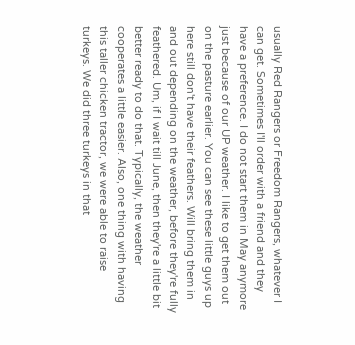usually Red Rangers or Freedom Rangers, whatever I can get. Sometimes I'll order with a friend and they have a preference. I do not start them in May anymore just because of our UP weather. I like to get them out on the pasture earlier. You can see these little guys up here still don't have their feathers. Will bring them in and out depending on the weather, before they're fully feathered. Um, if I wait till June, then they're a little bit better ready to do that. Typically, the weather cooperates a little easier. Also, one thing with having this taller chicken tractor, we were able to raise turkeys. We did three turkeys in that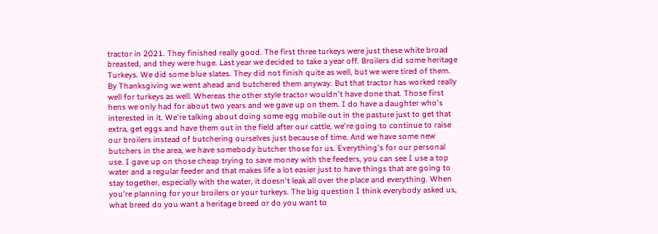tractor in 2021. They finished really good. The first three turkeys were just these white broad breasted, and they were huge. Last year we decided to take a year off. Broilers did some heritage Turkeys. We did some blue slates. They did not finish quite as well, but we were tired of them. By Thanksgiving we went ahead and butchered them anyway. But that tractor has worked really well for turkeys as well. Whereas the other style tractor wouldn't have done that. Those first hens we only had for about two years and we gave up on them. I do have a daughter who's interested in it. We're talking about doing some egg mobile out in the pasture just to get that extra, get eggs and have them out in the field after our cattle, we're going to continue to raise our broilers instead of butchering ourselves just because of time. And we have some new butchers in the area, we have somebody butcher those for us. Everything's for our personal use. I gave up on those cheap trying to save money with the feeders, you can see I use a top water and a regular feeder and that makes life a lot easier just to have things that are going to stay together, especially with the water, it doesn't leak all over the place and everything. When you're planning for your broilers or your turkeys. The big question I think everybody asked us, what breed do you want a heritage breed or do you want to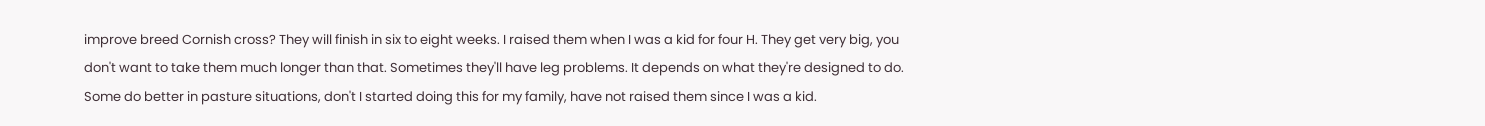improve breed Cornish cross? They will finish in six to eight weeks. I raised them when I was a kid for four H. They get very big, you don't want to take them much longer than that. Sometimes they'll have leg problems. It depends on what they're designed to do. Some do better in pasture situations, don't I started doing this for my family, have not raised them since I was a kid.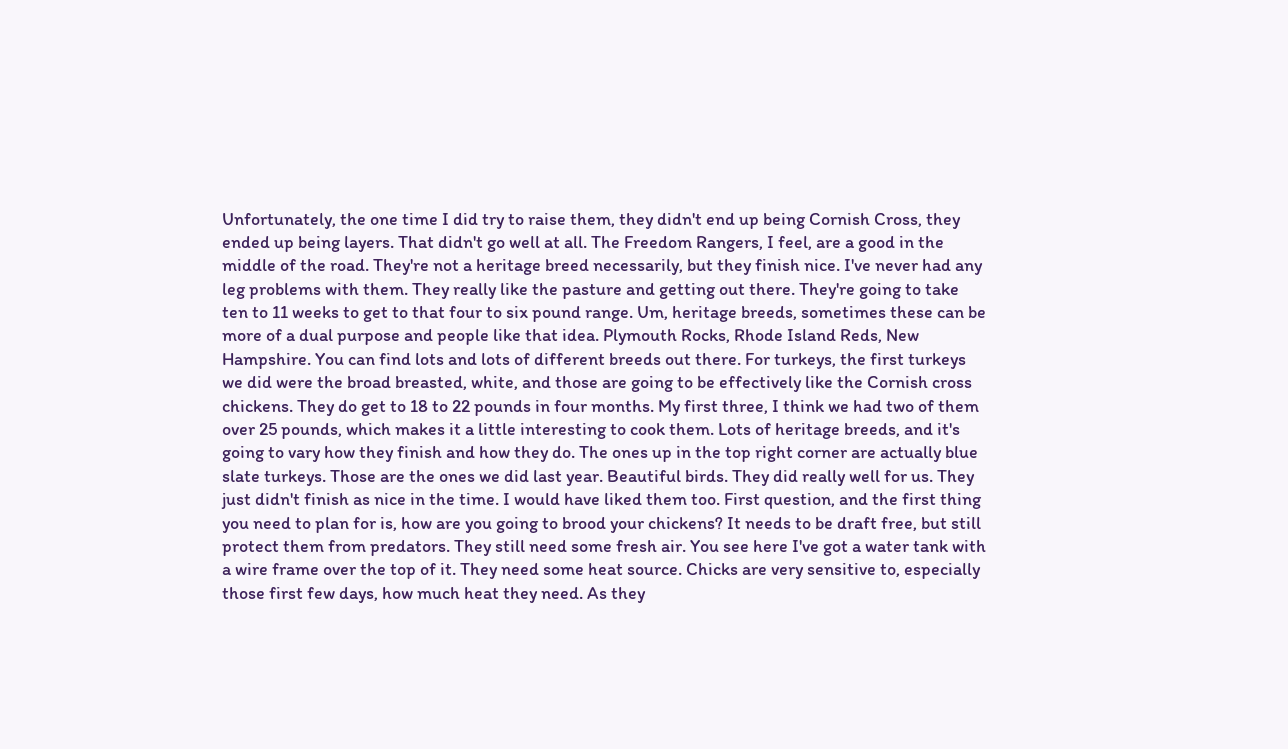Unfortunately, the one time I did try to raise them, they didn't end up being Cornish Cross, they ended up being layers. That didn't go well at all. The Freedom Rangers, I feel, are a good in the middle of the road. They're not a heritage breed necessarily, but they finish nice. I've never had any leg problems with them. They really like the pasture and getting out there. They're going to take ten to 11 weeks to get to that four to six pound range. Um, heritage breeds, sometimes these can be more of a dual purpose and people like that idea. Plymouth Rocks, Rhode Island Reds, New Hampshire. You can find lots and lots of different breeds out there. For turkeys, the first turkeys we did were the broad breasted, white, and those are going to be effectively like the Cornish cross chickens. They do get to 18 to 22 pounds in four months. My first three, I think we had two of them over 25 pounds, which makes it a little interesting to cook them. Lots of heritage breeds, and it's going to vary how they finish and how they do. The ones up in the top right corner are actually blue slate turkeys. Those are the ones we did last year. Beautiful birds. They did really well for us. They just didn't finish as nice in the time. I would have liked them too. First question, and the first thing you need to plan for is, how are you going to brood your chickens? It needs to be draft free, but still protect them from predators. They still need some fresh air. You see here I've got a water tank with a wire frame over the top of it. They need some heat source. Chicks are very sensitive to, especially those first few days, how much heat they need. As they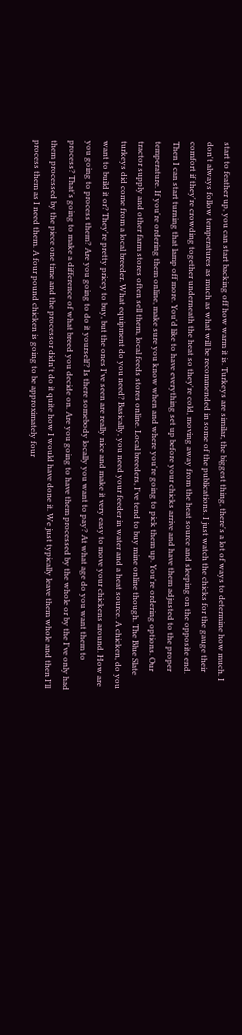start to feather up, you can start backing off how warm it is. Turkeys are similar, the biggest thing, there's a lot of ways to determine how much. I don't always follow temperatures as much as what will be recommended in some of the publications. I just watch the chicks for the gauge their comfort if they're crowding together underneath the heat so they're cold, moving away from the heat source and sleeping on the opposite end. Then I can start turning that lamp off more. You'd like to have everything set up before your chicks arrive and have them adjusted to the proper temperature. If you're ordering them online, make sure you know when and where you're going to pick them up. You're ordering options. Our tractor supply and other farm stores often sell them, local feeds stores online. Local breeders, I've tend to buy mine online though. The Blue Slate turkeys did come from a local breeder. What equipment do you need? Basically, you need your feeder in water and a heat source. A chicken, do you want to build it or? They're pretty pricey to buy, but the ones I've seen are really nice and make it very easy to move your chickens around. How are you going to process them? Are you going to do it yourself? Is there somebody locally you want to pay? At what age do you want them to process? That's going to make a difference of what breed you decide on. Are you going to have them processed by the whole or by the I've only had them processed by the piece one time and the processor didn't do it quite how I would have done it. We just typically leave them whole and then I'll process them as I need them. A four pound chicken is going to be approximately four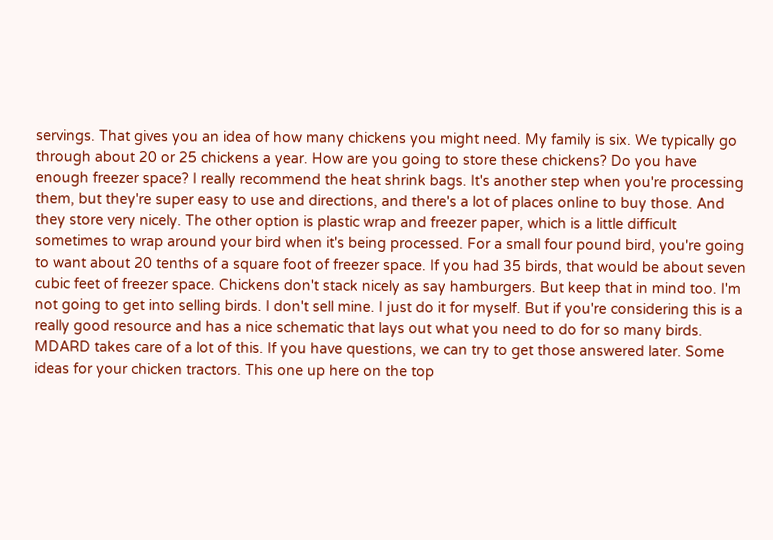servings. That gives you an idea of how many chickens you might need. My family is six. We typically go through about 20 or 25 chickens a year. How are you going to store these chickens? Do you have enough freezer space? I really recommend the heat shrink bags. It's another step when you're processing them, but they're super easy to use and directions, and there's a lot of places online to buy those. And they store very nicely. The other option is plastic wrap and freezer paper, which is a little difficult sometimes to wrap around your bird when it's being processed. For a small four pound bird, you're going to want about 20 tenths of a square foot of freezer space. If you had 35 birds, that would be about seven cubic feet of freezer space. Chickens don't stack nicely as say hamburgers. But keep that in mind too. I'm not going to get into selling birds. I don't sell mine. I just do it for myself. But if you're considering this is a really good resource and has a nice schematic that lays out what you need to do for so many birds. MDARD takes care of a lot of this. If you have questions, we can try to get those answered later. Some ideas for your chicken tractors. This one up here on the top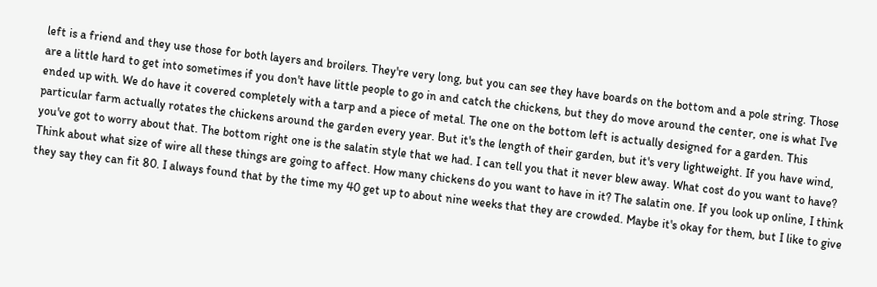left is a friend and they use those for both layers and broilers. They're very long, but you can see they have boards on the bottom and a pole string. Those are a little hard to get into sometimes if you don't have little people to go in and catch the chickens, but they do move around the center, one is what I've ended up with. We do have it covered completely with a tarp and a piece of metal. The one on the bottom left is actually designed for a garden. This particular farm actually rotates the chickens around the garden every year. But it's the length of their garden, but it's very lightweight. If you have wind, you've got to worry about that. The bottom right one is the salatin style that we had. I can tell you that it never blew away. What cost do you want to have? Think about what size of wire all these things are going to affect. How many chickens do you want to have in it? The salatin one. If you look up online, I think they say they can fit 80. I always found that by the time my 40 get up to about nine weeks that they are crowded. Maybe it's okay for them, but I like to give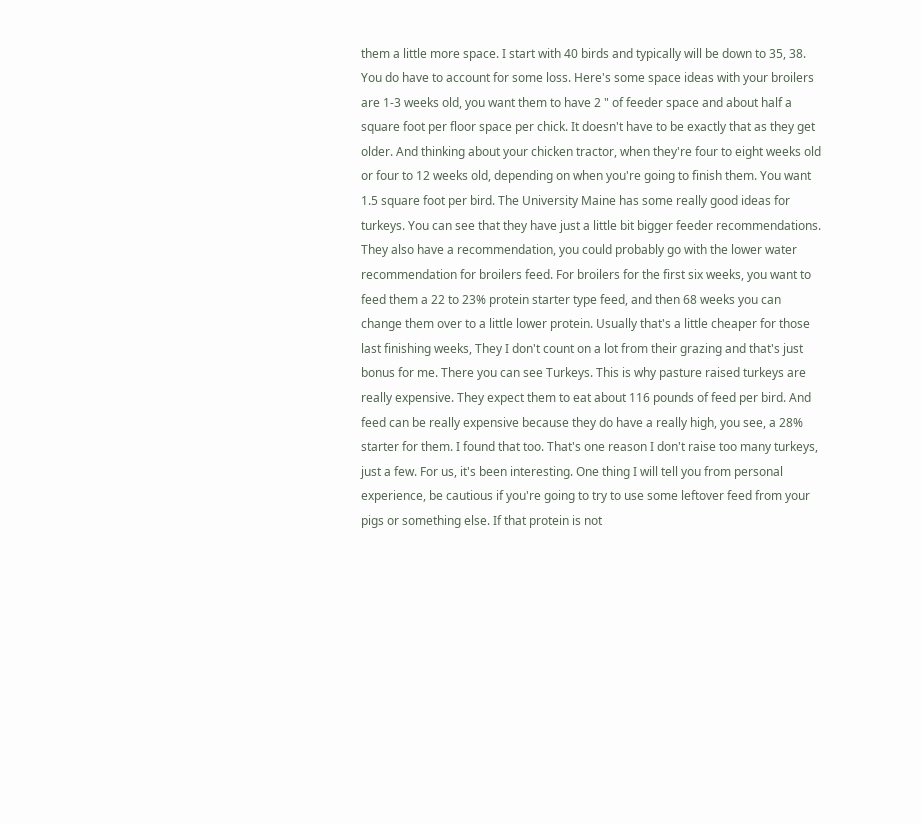them a little more space. I start with 40 birds and typically will be down to 35, 38. You do have to account for some loss. Here's some space ideas with your broilers are 1-3 weeks old, you want them to have 2 " of feeder space and about half a square foot per floor space per chick. It doesn't have to be exactly that as they get older. And thinking about your chicken tractor, when they're four to eight weeks old or four to 12 weeks old, depending on when you're going to finish them. You want 1.5 square foot per bird. The University Maine has some really good ideas for turkeys. You can see that they have just a little bit bigger feeder recommendations. They also have a recommendation, you could probably go with the lower water recommendation for broilers feed. For broilers for the first six weeks, you want to feed them a 22 to 23% protein starter type feed, and then 68 weeks you can change them over to a little lower protein. Usually that's a little cheaper for those last finishing weeks, They I don't count on a lot from their grazing and that's just bonus for me. There you can see Turkeys. This is why pasture raised turkeys are really expensive. They expect them to eat about 116 pounds of feed per bird. And feed can be really expensive because they do have a really high, you see, a 28% starter for them. I found that too. That's one reason I don't raise too many turkeys, just a few. For us, it's been interesting. One thing I will tell you from personal experience, be cautious if you're going to try to use some leftover feed from your pigs or something else. If that protein is not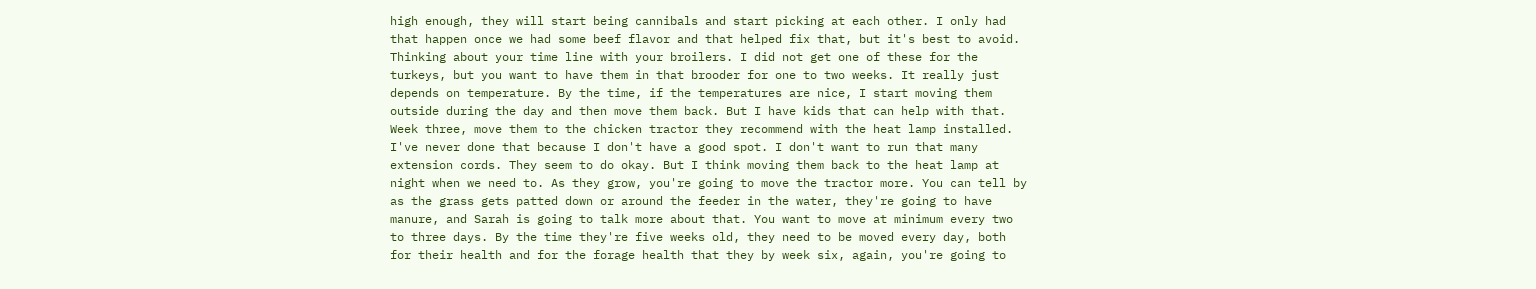high enough, they will start being cannibals and start picking at each other. I only had that happen once we had some beef flavor and that helped fix that, but it's best to avoid. Thinking about your time line with your broilers. I did not get one of these for the turkeys, but you want to have them in that brooder for one to two weeks. It really just depends on temperature. By the time, if the temperatures are nice, I start moving them outside during the day and then move them back. But I have kids that can help with that. Week three, move them to the chicken tractor they recommend with the heat lamp installed. I've never done that because I don't have a good spot. I don't want to run that many extension cords. They seem to do okay. But I think moving them back to the heat lamp at night when we need to. As they grow, you're going to move the tractor more. You can tell by as the grass gets patted down or around the feeder in the water, they're going to have manure, and Sarah is going to talk more about that. You want to move at minimum every two to three days. By the time they're five weeks old, they need to be moved every day, both for their health and for the forage health that they by week six, again, you're going to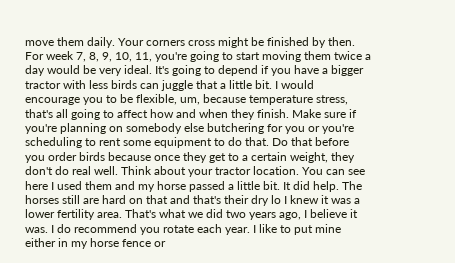move them daily. Your corners cross might be finished by then. For week 7, 8, 9, 10, 11, you're going to start moving them twice a day would be very ideal. It's going to depend if you have a bigger tractor with less birds can juggle that a little bit. I would encourage you to be flexible, um, because temperature stress, that's all going to affect how and when they finish. Make sure if you're planning on somebody else butchering for you or you're scheduling to rent some equipment to do that. Do that before you order birds because once they get to a certain weight, they don't do real well. Think about your tractor location. You can see here I used them and my horse passed a little bit. It did help. The horses still are hard on that and that's their dry lo I knew it was a lower fertility area. That's what we did two years ago, I believe it was. I do recommend you rotate each year. I like to put mine either in my horse fence or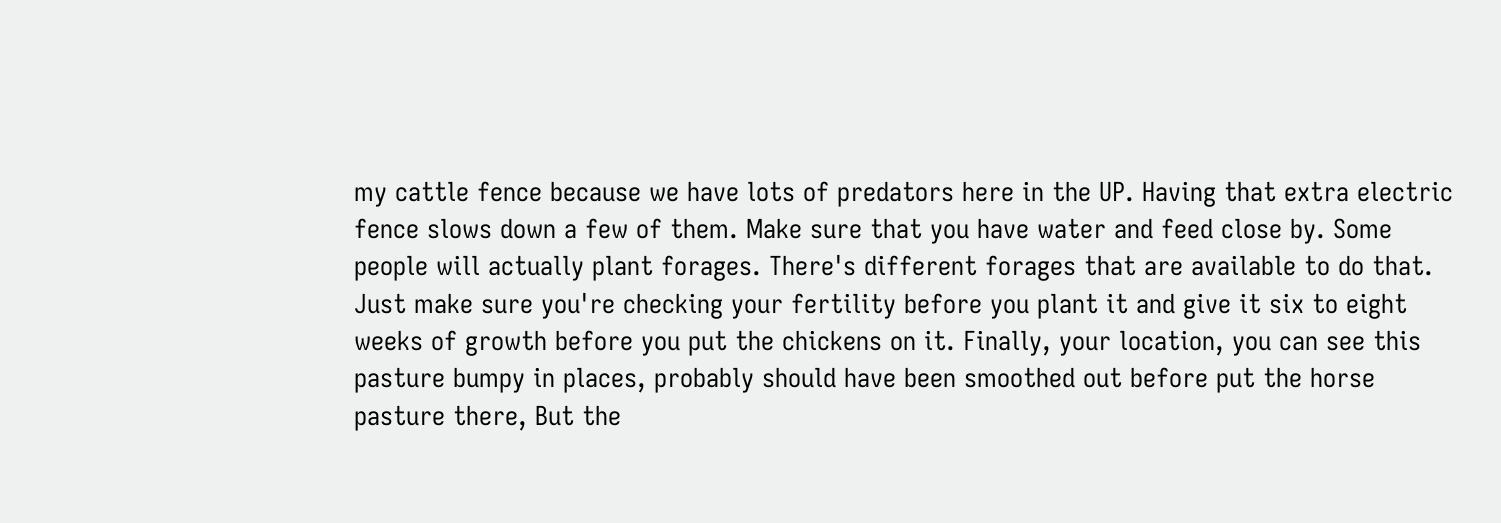my cattle fence because we have lots of predators here in the UP. Having that extra electric fence slows down a few of them. Make sure that you have water and feed close by. Some people will actually plant forages. There's different forages that are available to do that. Just make sure you're checking your fertility before you plant it and give it six to eight weeks of growth before you put the chickens on it. Finally, your location, you can see this pasture bumpy in places, probably should have been smoothed out before put the horse pasture there, But the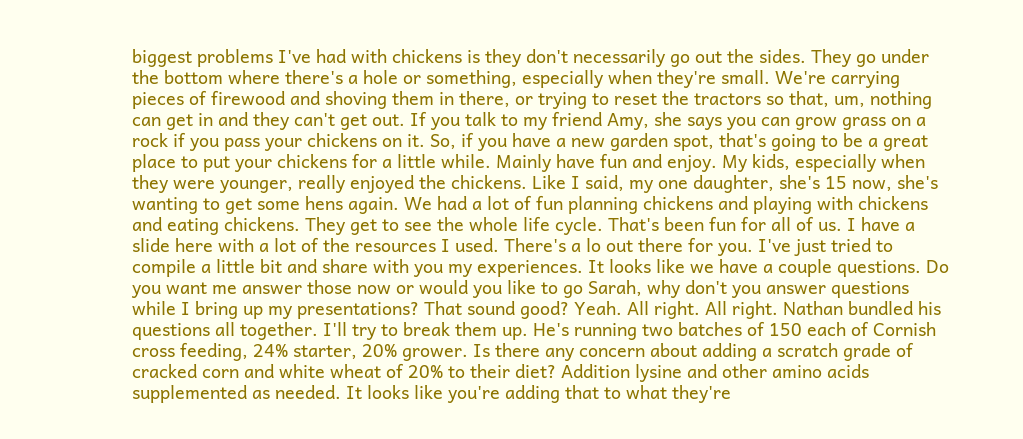biggest problems I've had with chickens is they don't necessarily go out the sides. They go under the bottom where there's a hole or something, especially when they're small. We're carrying pieces of firewood and shoving them in there, or trying to reset the tractors so that, um, nothing can get in and they can't get out. If you talk to my friend Amy, she says you can grow grass on a rock if you pass your chickens on it. So, if you have a new garden spot, that's going to be a great place to put your chickens for a little while. Mainly have fun and enjoy. My kids, especially when they were younger, really enjoyed the chickens. Like I said, my one daughter, she's 15 now, she's wanting to get some hens again. We had a lot of fun planning chickens and playing with chickens and eating chickens. They get to see the whole life cycle. That's been fun for all of us. I have a slide here with a lot of the resources I used. There's a lo out there for you. I've just tried to compile a little bit and share with you my experiences. It looks like we have a couple questions. Do you want me answer those now or would you like to go Sarah, why don't you answer questions while I bring up my presentations? That sound good? Yeah. All right. All right. Nathan bundled his questions all together. I'll try to break them up. He's running two batches of 150 each of Cornish cross feeding, 24% starter, 20% grower. Is there any concern about adding a scratch grade of cracked corn and white wheat of 20% to their diet? Addition lysine and other amino acids supplemented as needed. It looks like you're adding that to what they're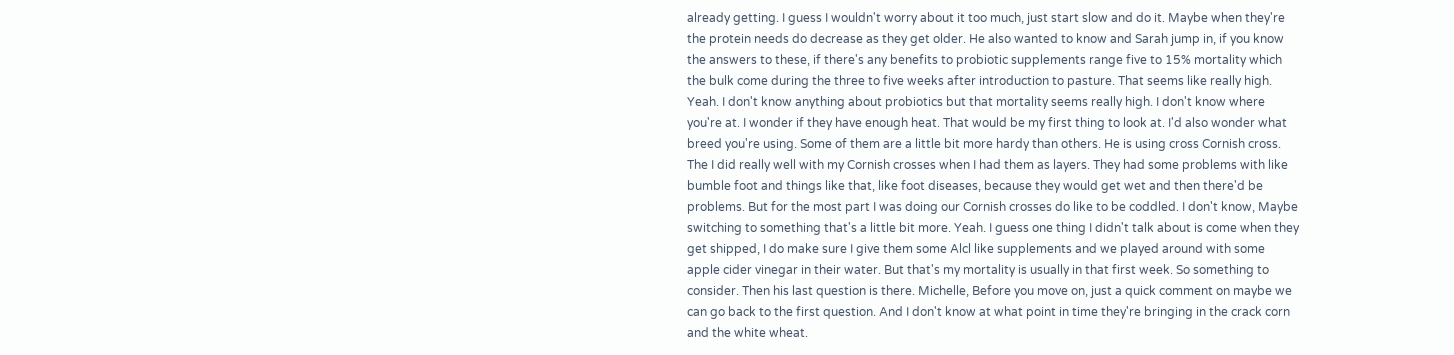already getting. I guess I wouldn't worry about it too much, just start slow and do it. Maybe when they're the protein needs do decrease as they get older. He also wanted to know and Sarah jump in, if you know the answers to these, if there's any benefits to probiotic supplements range five to 15% mortality which the bulk come during the three to five weeks after introduction to pasture. That seems like really high. Yeah. I don't know anything about probiotics but that mortality seems really high. I don't know where you're at. I wonder if they have enough heat. That would be my first thing to look at. I'd also wonder what breed you're using. Some of them are a little bit more hardy than others. He is using cross Cornish cross. The I did really well with my Cornish crosses when I had them as layers. They had some problems with like bumble foot and things like that, like foot diseases, because they would get wet and then there'd be problems. But for the most part I was doing our Cornish crosses do like to be coddled. I don't know, Maybe switching to something that's a little bit more. Yeah. I guess one thing I didn't talk about is come when they get shipped, I do make sure I give them some Alcl like supplements and we played around with some apple cider vinegar in their water. But that's my mortality is usually in that first week. So something to consider. Then his last question is there. Michelle, Before you move on, just a quick comment on maybe we can go back to the first question. And I don't know at what point in time they're bringing in the crack corn and the white wheat.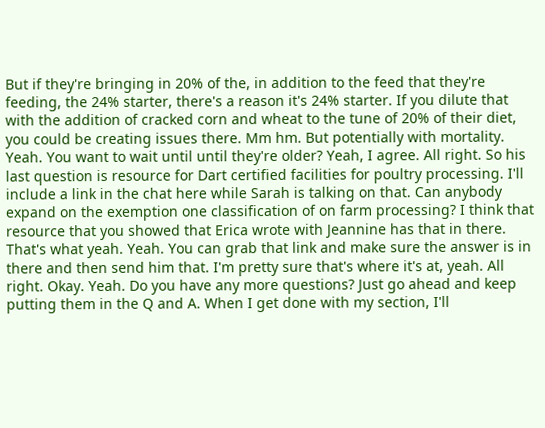But if they're bringing in 20% of the, in addition to the feed that they're feeding, the 24% starter, there's a reason it's 24% starter. If you dilute that with the addition of cracked corn and wheat to the tune of 20% of their diet, you could be creating issues there. Mm hm. But potentially with mortality. Yeah. You want to wait until until they're older? Yeah, I agree. All right. So his last question is resource for Dart certified facilities for poultry processing. I'll include a link in the chat here while Sarah is talking on that. Can anybody expand on the exemption one classification of on farm processing? I think that resource that you showed that Erica wrote with Jeannine has that in there. That's what yeah. Yeah. You can grab that link and make sure the answer is in there and then send him that. I'm pretty sure that's where it's at, yeah. All right. Okay. Yeah. Do you have any more questions? Just go ahead and keep putting them in the Q and A. When I get done with my section, I'll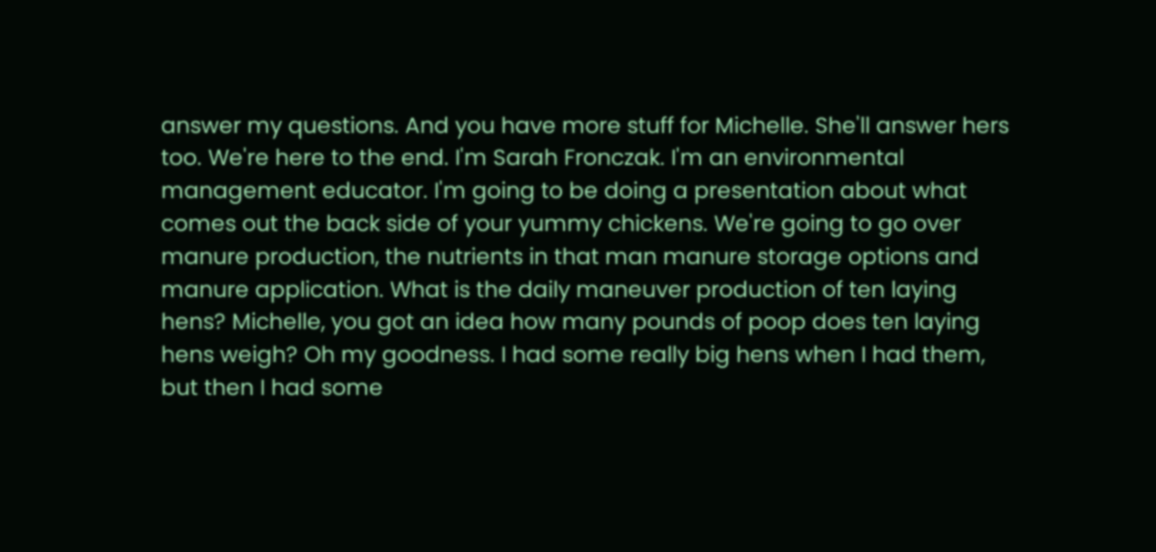answer my questions. And you have more stuff for Michelle. She'll answer hers too. We're here to the end. I'm Sarah Fronczak. I'm an environmental management educator. I'm going to be doing a presentation about what comes out the back side of your yummy chickens. We're going to go over manure production, the nutrients in that man manure storage options and manure application. What is the daily maneuver production of ten laying hens? Michelle, you got an idea how many pounds of poop does ten laying hens weigh? Oh my goodness. I had some really big hens when I had them, but then I had some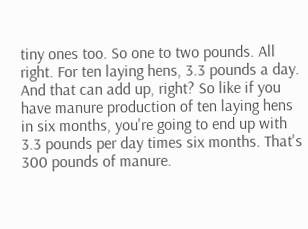tiny ones too. So one to two pounds. All right. For ten laying hens, 3.3 pounds a day. And that can add up, right? So like if you have manure production of ten laying hens in six months, you're going to end up with 3.3 pounds per day times six months. That's 300 pounds of manure.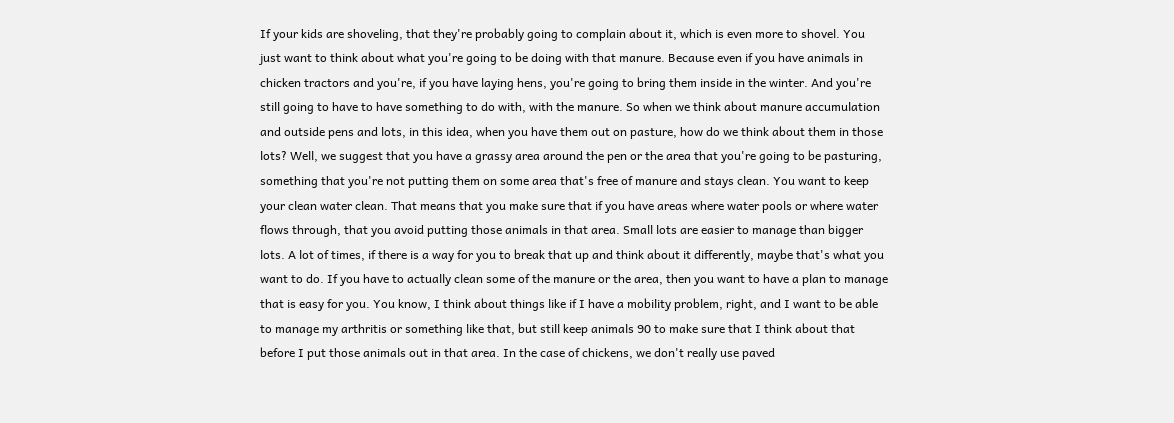If your kids are shoveling, that they're probably going to complain about it, which is even more to shovel. You just want to think about what you're going to be doing with that manure. Because even if you have animals in chicken tractors and you're, if you have laying hens, you're going to bring them inside in the winter. And you're still going to have to have something to do with, with the manure. So when we think about manure accumulation and outside pens and lots, in this idea, when you have them out on pasture, how do we think about them in those lots? Well, we suggest that you have a grassy area around the pen or the area that you're going to be pasturing, something that you're not putting them on some area that's free of manure and stays clean. You want to keep your clean water clean. That means that you make sure that if you have areas where water pools or where water flows through, that you avoid putting those animals in that area. Small lots are easier to manage than bigger lots. A lot of times, if there is a way for you to break that up and think about it differently, maybe that's what you want to do. If you have to actually clean some of the manure or the area, then you want to have a plan to manage that is easy for you. You know, I think about things like if I have a mobility problem, right, and I want to be able to manage my arthritis or something like that, but still keep animals 90 to make sure that I think about that before I put those animals out in that area. In the case of chickens, we don't really use paved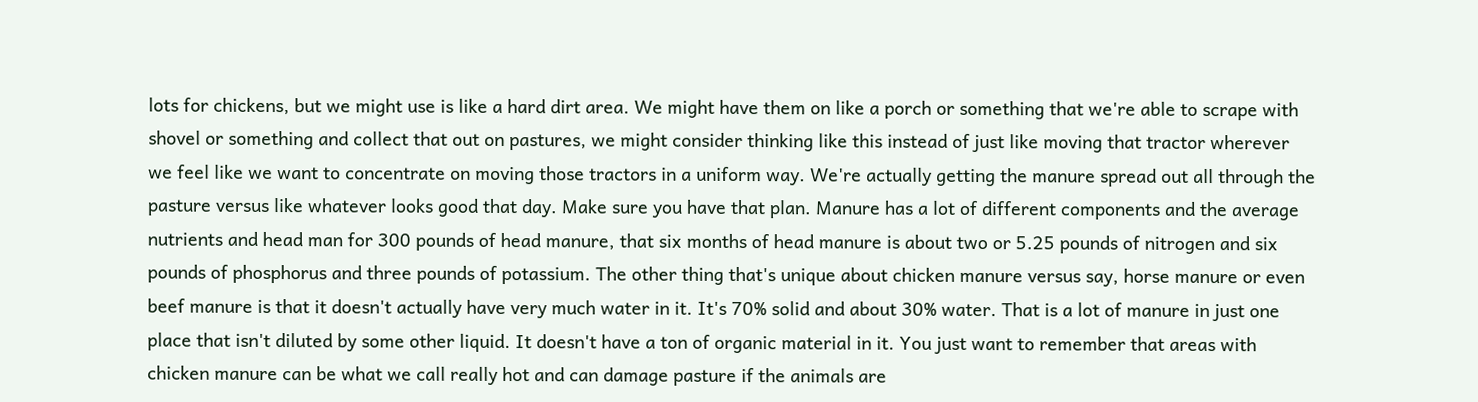lots for chickens, but we might use is like a hard dirt area. We might have them on like a porch or something that we're able to scrape with shovel or something and collect that out on pastures, we might consider thinking like this instead of just like moving that tractor wherever we feel like we want to concentrate on moving those tractors in a uniform way. We're actually getting the manure spread out all through the pasture versus like whatever looks good that day. Make sure you have that plan. Manure has a lot of different components and the average nutrients and head man for 300 pounds of head manure, that six months of head manure is about two or 5.25 pounds of nitrogen and six pounds of phosphorus and three pounds of potassium. The other thing that's unique about chicken manure versus say, horse manure or even beef manure is that it doesn't actually have very much water in it. It's 70% solid and about 30% water. That is a lot of manure in just one place that isn't diluted by some other liquid. It doesn't have a ton of organic material in it. You just want to remember that areas with chicken manure can be what we call really hot and can damage pasture if the animals are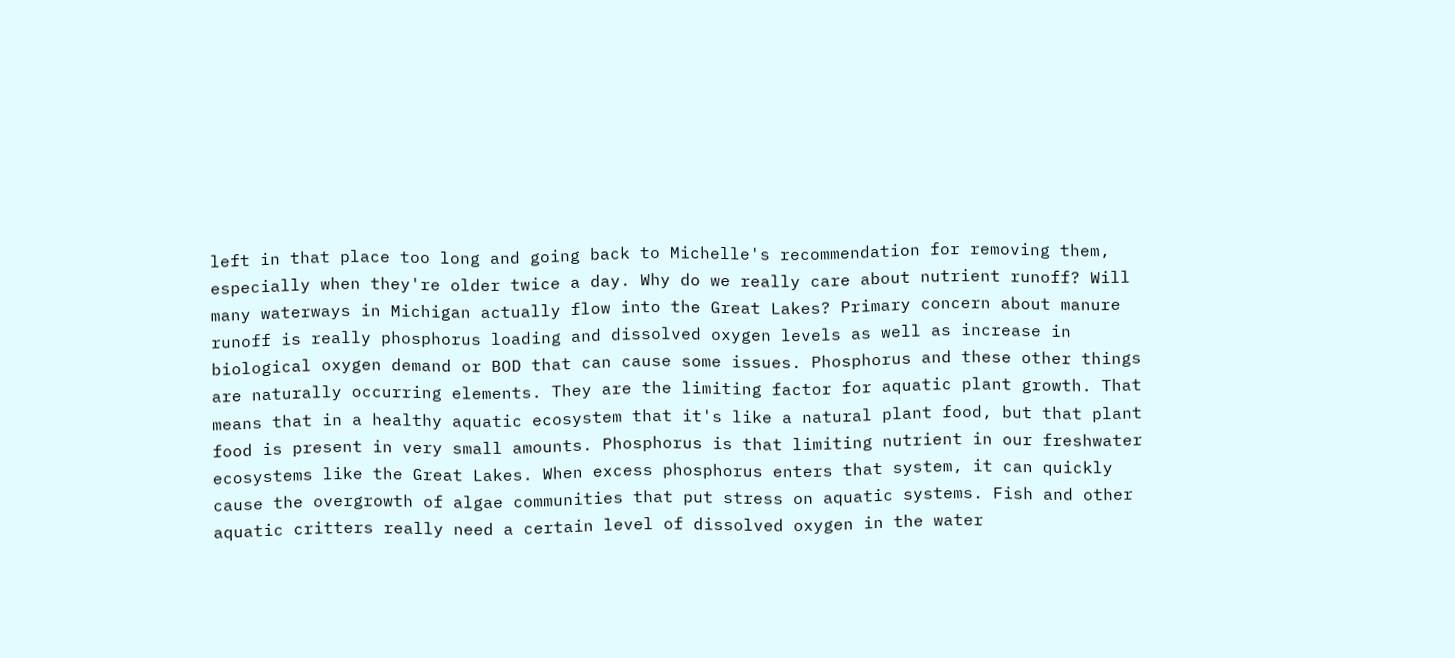left in that place too long and going back to Michelle's recommendation for removing them, especially when they're older twice a day. Why do we really care about nutrient runoff? Will many waterways in Michigan actually flow into the Great Lakes? Primary concern about manure runoff is really phosphorus loading and dissolved oxygen levels as well as increase in biological oxygen demand or BOD that can cause some issues. Phosphorus and these other things are naturally occurring elements. They are the limiting factor for aquatic plant growth. That means that in a healthy aquatic ecosystem that it's like a natural plant food, but that plant food is present in very small amounts. Phosphorus is that limiting nutrient in our freshwater ecosystems like the Great Lakes. When excess phosphorus enters that system, it can quickly cause the overgrowth of algae communities that put stress on aquatic systems. Fish and other aquatic critters really need a certain level of dissolved oxygen in the water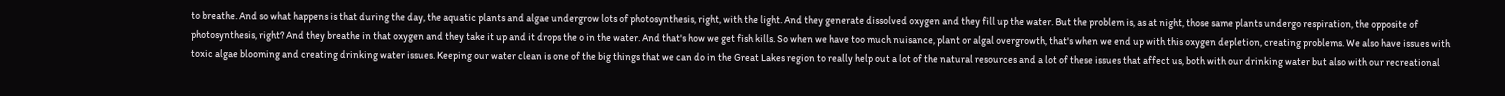to breathe. And so what happens is that during the day, the aquatic plants and algae undergrow lots of photosynthesis, right, with the light. And they generate dissolved oxygen and they fill up the water. But the problem is, as at night, those same plants undergo respiration, the opposite of photosynthesis, right? And they breathe in that oxygen and they take it up and it drops the o in the water. And that's how we get fish kills. So when we have too much nuisance, plant or algal overgrowth, that's when we end up with this oxygen depletion, creating problems. We also have issues with toxic algae blooming and creating drinking water issues. Keeping our water clean is one of the big things that we can do in the Great Lakes region to really help out a lot of the natural resources and a lot of these issues that affect us, both with our drinking water but also with our recreational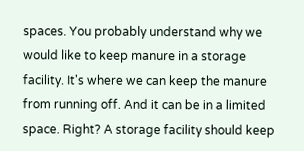spaces. You probably understand why we would like to keep manure in a storage facility. It's where we can keep the manure from running off. And it can be in a limited space. Right? A storage facility should keep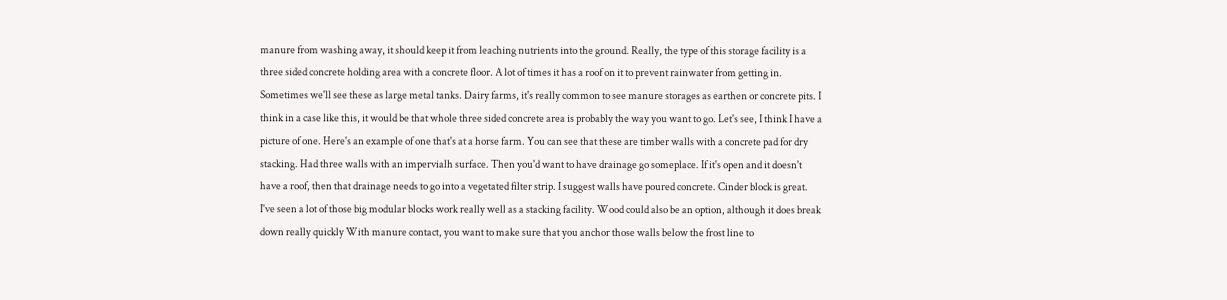manure from washing away, it should keep it from leaching nutrients into the ground. Really, the type of this storage facility is a three sided concrete holding area with a concrete floor. A lot of times it has a roof on it to prevent rainwater from getting in. Sometimes we'll see these as large metal tanks. Dairy farms, it's really common to see manure storages as earthen or concrete pits. I think in a case like this, it would be that whole three sided concrete area is probably the way you want to go. Let's see, I think I have a picture of one. Here's an example of one that's at a horse farm. You can see that these are timber walls with a concrete pad for dry stacking. Had three walls with an impervialh surface. Then you'd want to have drainage go someplace. If it's open and it doesn't have a roof, then that drainage needs to go into a vegetated filter strip. I suggest walls have poured concrete. Cinder block is great. I've seen a lot of those big modular blocks work really well as a stacking facility. Wood could also be an option, although it does break down really quickly With manure contact, you want to make sure that you anchor those walls below the frost line to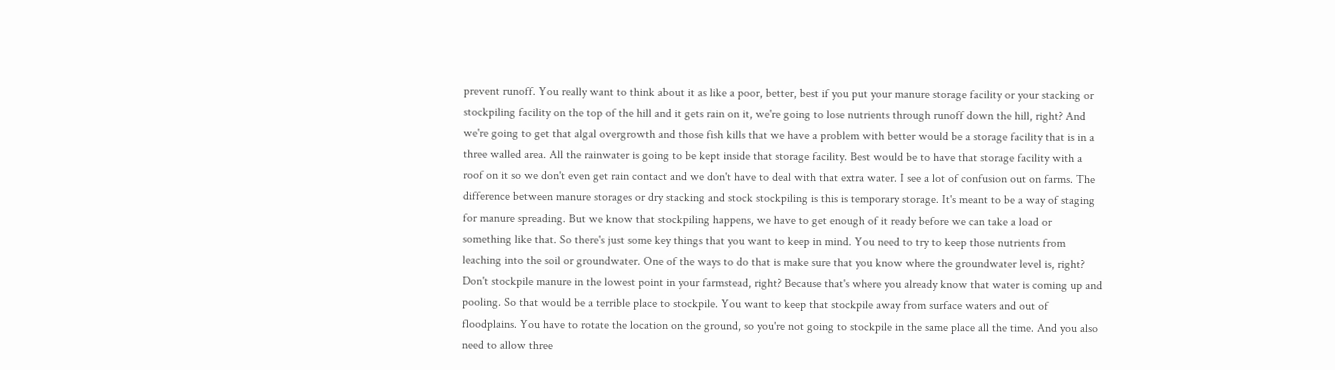prevent runoff. You really want to think about it as like a poor, better, best if you put your manure storage facility or your stacking or stockpiling facility on the top of the hill and it gets rain on it, we're going to lose nutrients through runoff down the hill, right? And we're going to get that algal overgrowth and those fish kills that we have a problem with better would be a storage facility that is in a three walled area. All the rainwater is going to be kept inside that storage facility. Best would be to have that storage facility with a roof on it so we don't even get rain contact and we don't have to deal with that extra water. I see a lot of confusion out on farms. The difference between manure storages or dry stacking and stock stockpiling is this is temporary storage. It's meant to be a way of staging for manure spreading. But we know that stockpiling happens, we have to get enough of it ready before we can take a load or something like that. So there's just some key things that you want to keep in mind. You need to try to keep those nutrients from leaching into the soil or groundwater. One of the ways to do that is make sure that you know where the groundwater level is, right? Don't stockpile manure in the lowest point in your farmstead, right? Because that's where you already know that water is coming up and pooling. So that would be a terrible place to stockpile. You want to keep that stockpile away from surface waters and out of floodplains. You have to rotate the location on the ground, so you're not going to stockpile in the same place all the time. And you also need to allow three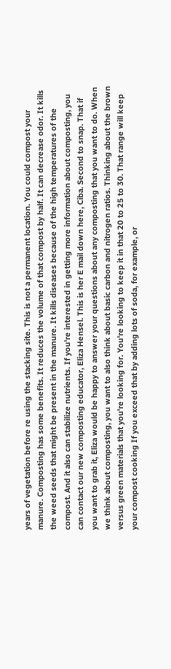years of vegetation before re using the stacking site. This is not a permanent location. You could compost your manure. Composting has some benefits. It reduces the volume of that compost by half. It can decrease odor. It kills the weed seeds that might be present in the manure. It kills diseases because of the high temperatures of the compost. And it also can stabilize nutrients. If you're interested in getting more information about composting, you can contact our new composting educator, Eliza Hensel. This is her E mail down here, Ciba. Second to snap. That if you want to grab it, Eliza would be happy to answer your questions about any composting that you want to do. When we think about composting, you want to also think about basic carbon and nitrogen ratios. Thinking about the brown versus green materials that you're looking for. You're looking to keep it in that 20 to 25 to 30. That range will keep your compost cooking If you exceed that by adding lots of soda, for example, or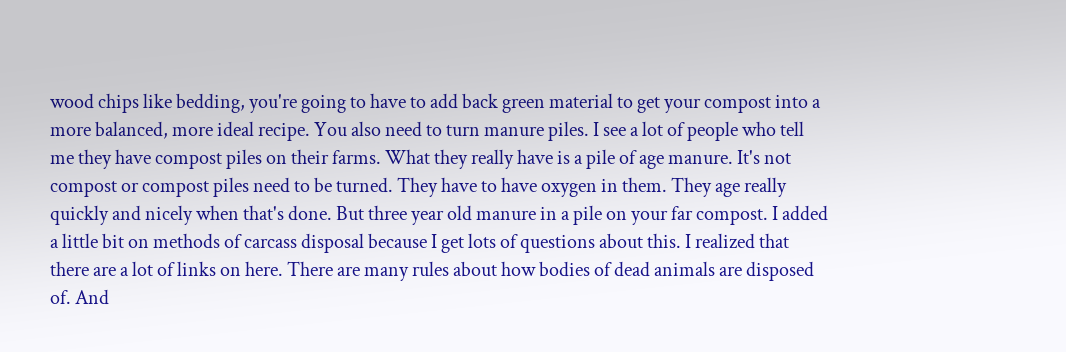wood chips like bedding, you're going to have to add back green material to get your compost into a more balanced, more ideal recipe. You also need to turn manure piles. I see a lot of people who tell me they have compost piles on their farms. What they really have is a pile of age manure. It's not compost or compost piles need to be turned. They have to have oxygen in them. They age really quickly and nicely when that's done. But three year old manure in a pile on your far compost. I added a little bit on methods of carcass disposal because I get lots of questions about this. I realized that there are a lot of links on here. There are many rules about how bodies of dead animals are disposed of. And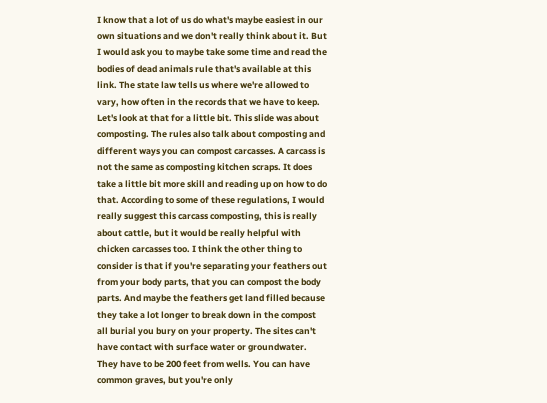I know that a lot of us do what's maybe easiest in our own situations and we don't really think about it. But I would ask you to maybe take some time and read the bodies of dead animals rule that's available at this link. The state law tells us where we're allowed to vary, how often in the records that we have to keep. Let's look at that for a little bit. This slide was about composting. The rules also talk about composting and different ways you can compost carcasses. A carcass is not the same as composting kitchen scraps. It does take a little bit more skill and reading up on how to do that. According to some of these regulations, I would really suggest this carcass composting, this is really about cattle, but it would be really helpful with chicken carcasses too. I think the other thing to consider is that if you're separating your feathers out from your body parts, that you can compost the body parts. And maybe the feathers get land filled because they take a lot longer to break down in the compost all burial you bury on your property. The sites can't have contact with surface water or groundwater. They have to be 200 feet from wells. You can have common graves, but you're only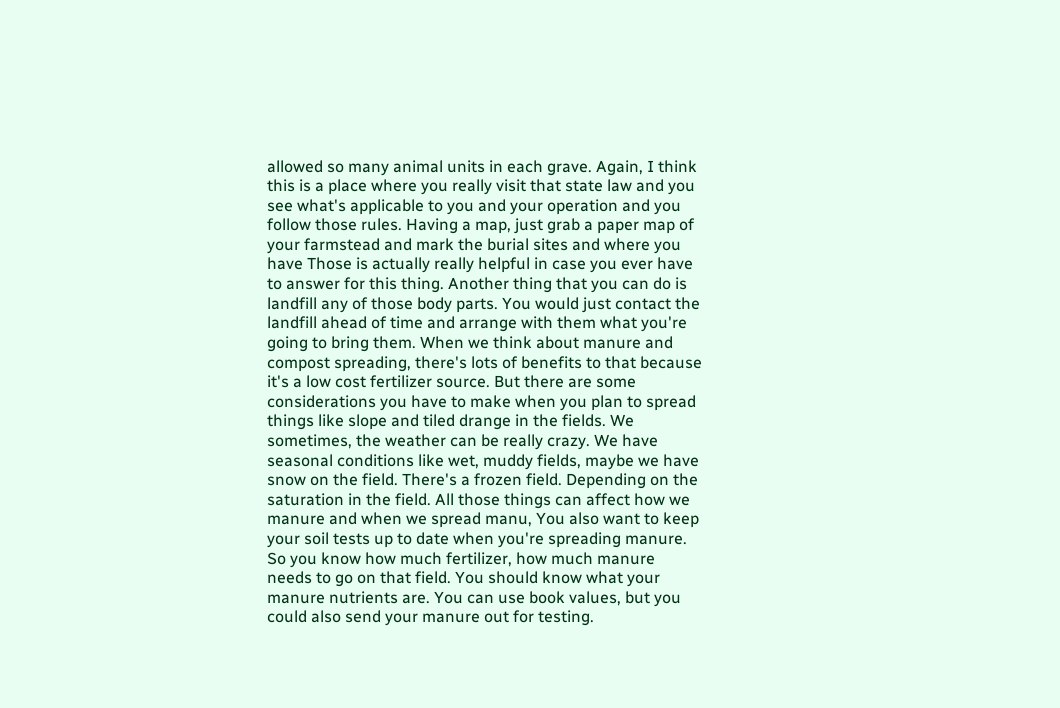allowed so many animal units in each grave. Again, I think this is a place where you really visit that state law and you see what's applicable to you and your operation and you follow those rules. Having a map, just grab a paper map of your farmstead and mark the burial sites and where you have Those is actually really helpful in case you ever have to answer for this thing. Another thing that you can do is landfill any of those body parts. You would just contact the landfill ahead of time and arrange with them what you're going to bring them. When we think about manure and compost spreading, there's lots of benefits to that because it's a low cost fertilizer source. But there are some considerations you have to make when you plan to spread things like slope and tiled drange in the fields. We sometimes, the weather can be really crazy. We have seasonal conditions like wet, muddy fields, maybe we have snow on the field. There's a frozen field. Depending on the saturation in the field. All those things can affect how we manure and when we spread manu, You also want to keep your soil tests up to date when you're spreading manure. So you know how much fertilizer, how much manure needs to go on that field. You should know what your manure nutrients are. You can use book values, but you could also send your manure out for testing.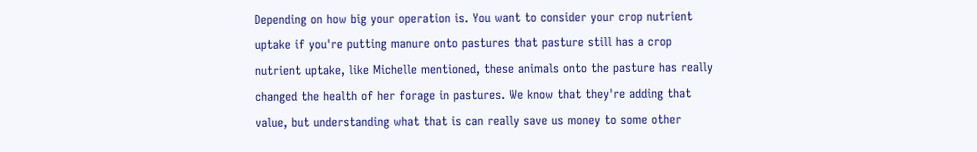Depending on how big your operation is. You want to consider your crop nutrient uptake if you're putting manure onto pastures that pasture still has a crop nutrient uptake, like Michelle mentioned, these animals onto the pasture has really changed the health of her forage in pastures. We know that they're adding that value, but understanding what that is can really save us money to some other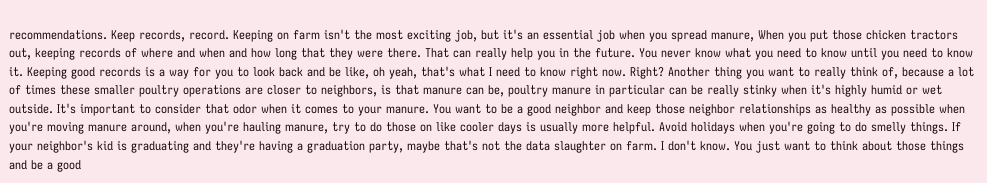recommendations. Keep records, record. Keeping on farm isn't the most exciting job, but it's an essential job when you spread manure, When you put those chicken tractors out, keeping records of where and when and how long that they were there. That can really help you in the future. You never know what you need to know until you need to know it. Keeping good records is a way for you to look back and be like, oh yeah, that's what I need to know right now. Right? Another thing you want to really think of, because a lot of times these smaller poultry operations are closer to neighbors, is that manure can be, poultry manure in particular can be really stinky when it's highly humid or wet outside. It's important to consider that odor when it comes to your manure. You want to be a good neighbor and keep those neighbor relationships as healthy as possible when you're moving manure around, when you're hauling manure, try to do those on like cooler days is usually more helpful. Avoid holidays when you're going to do smelly things. If your neighbor's kid is graduating and they're having a graduation party, maybe that's not the data slaughter on farm. I don't know. You just want to think about those things and be a good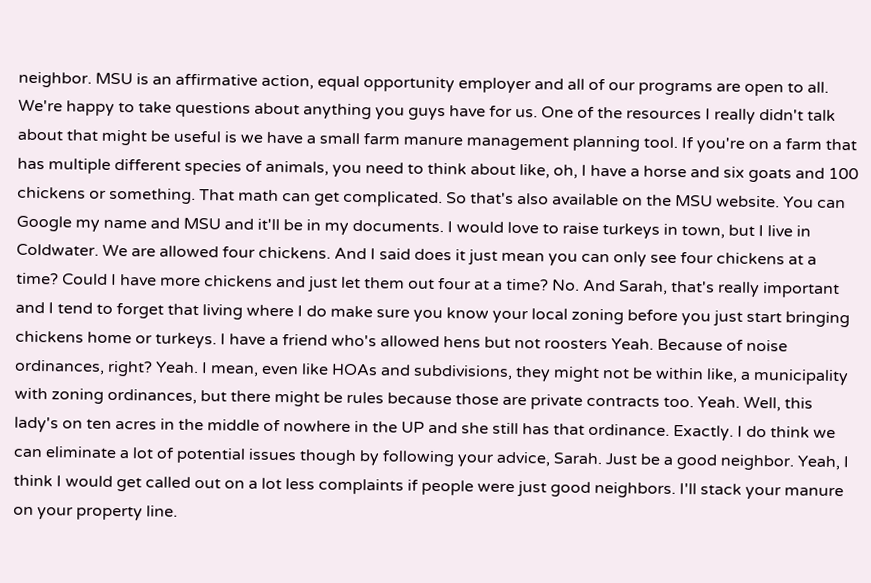neighbor. MSU is an affirmative action, equal opportunity employer and all of our programs are open to all. We're happy to take questions about anything you guys have for us. One of the resources I really didn't talk about that might be useful is we have a small farm manure management planning tool. If you're on a farm that has multiple different species of animals, you need to think about like, oh, I have a horse and six goats and 100 chickens or something. That math can get complicated. So that's also available on the MSU website. You can Google my name and MSU and it'll be in my documents. I would love to raise turkeys in town, but I live in Coldwater. We are allowed four chickens. And I said does it just mean you can only see four chickens at a time? Could I have more chickens and just let them out four at a time? No. And Sarah, that's really important and I tend to forget that living where I do make sure you know your local zoning before you just start bringing chickens home or turkeys. I have a friend who's allowed hens but not roosters Yeah. Because of noise ordinances, right? Yeah. I mean, even like HOAs and subdivisions, they might not be within like, a municipality with zoning ordinances, but there might be rules because those are private contracts too. Yeah. Well, this lady's on ten acres in the middle of nowhere in the UP and she still has that ordinance. Exactly. I do think we can eliminate a lot of potential issues though by following your advice, Sarah. Just be a good neighbor. Yeah, I think I would get called out on a lot less complaints if people were just good neighbors. I'll stack your manure on your property line.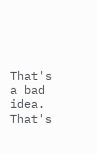That's a bad idea. That's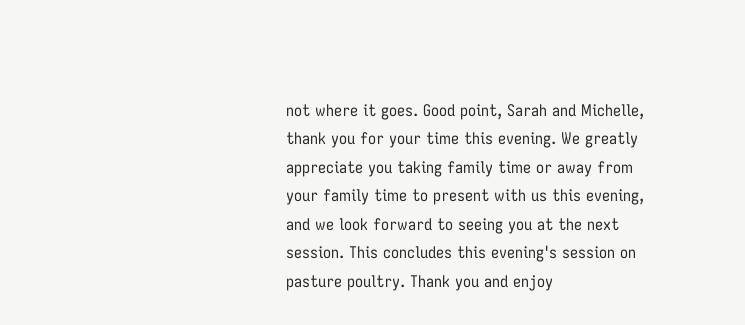not where it goes. Good point, Sarah and Michelle, thank you for your time this evening. We greatly appreciate you taking family time or away from your family time to present with us this evening, and we look forward to seeing you at the next session. This concludes this evening's session on pasture poultry. Thank you and enjoy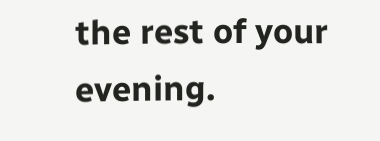the rest of your evening.